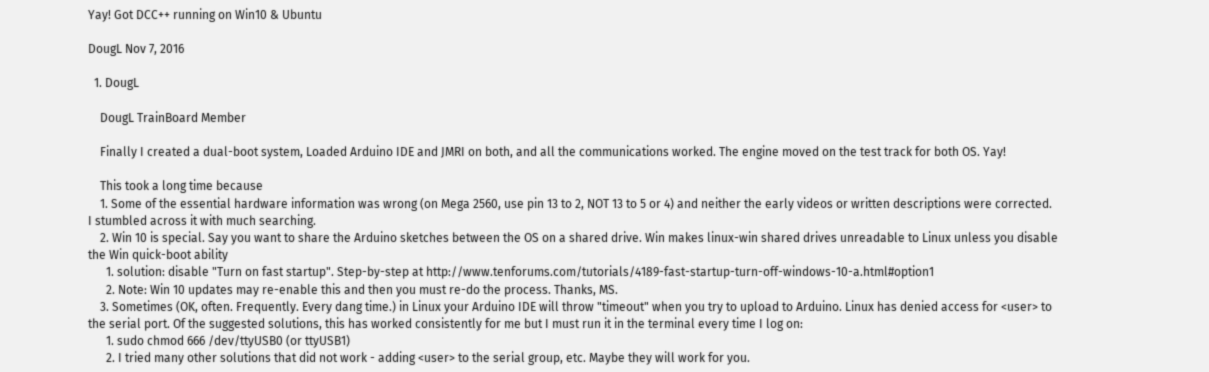Yay! Got DCC++ running on Win10 & Ubuntu

DougL Nov 7, 2016

  1. DougL

    DougL TrainBoard Member

    Finally I created a dual-boot system, Loaded Arduino IDE and JMRI on both, and all the communications worked. The engine moved on the test track for both OS. Yay!

    This took a long time because
    1. Some of the essential hardware information was wrong (on Mega 2560, use pin 13 to 2, NOT 13 to 5 or 4) and neither the early videos or written descriptions were corrected. I stumbled across it with much searching.
    2. Win 10 is special. Say you want to share the Arduino sketches between the OS on a shared drive. Win makes linux-win shared drives unreadable to Linux unless you disable the Win quick-boot ability
      1. solution: disable "Turn on fast startup". Step-by-step at http://www.tenforums.com/tutorials/4189-fast-startup-turn-off-windows-10-a.html#option1
      2. Note: Win 10 updates may re-enable this and then you must re-do the process. Thanks, MS.
    3. Sometimes (OK, often. Frequently. Every dang time.) in Linux your Arduino IDE will throw "timeout" when you try to upload to Arduino. Linux has denied access for <user> to the serial port. Of the suggested solutions, this has worked consistently for me but I must run it in the terminal every time I log on:
      1. sudo chmod 666 /dev/ttyUSB0 (or ttyUSB1)
      2. I tried many other solutions that did not work - adding <user> to the serial group, etc. Maybe they will work for you.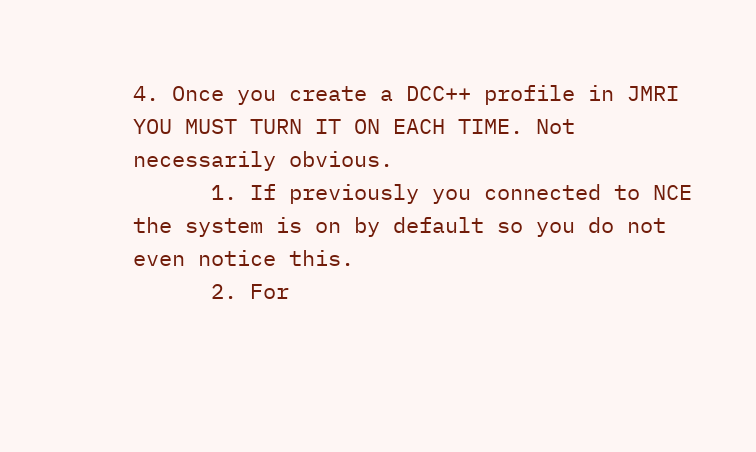4. Once you create a DCC++ profile in JMRI YOU MUST TURN IT ON EACH TIME. Not necessarily obvious.
      1. If previously you connected to NCE the system is on by default so you do not even notice this.
      2. For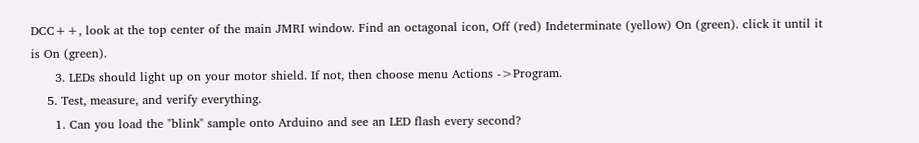DCC++, look at the top center of the main JMRI window. Find an octagonal icon, Off (red) Indeterminate (yellow) On (green). click it until it is On (green).
      3. LEDs should light up on your motor shield. If not, then choose menu Actions ->Program.
    5. Test, measure, and verify everything.
      1. Can you load the "blink" sample onto Arduino and see an LED flash every second?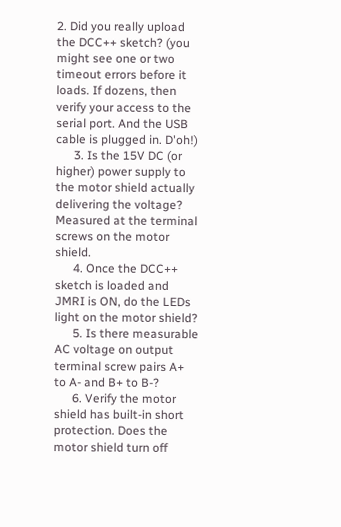2. Did you really upload the DCC++ sketch? (you might see one or two timeout errors before it loads. If dozens, then verify your access to the serial port. And the USB cable is plugged in. D'oh!)
      3. Is the 15V DC (or higher) power supply to the motor shield actually delivering the voltage? Measured at the terminal screws on the motor shield.
      4. Once the DCC++ sketch is loaded and JMRI is ON, do the LEDs light on the motor shield?
      5. Is there measurable AC voltage on output terminal screw pairs A+ to A- and B+ to B-?
      6. Verify the motor shield has built-in short protection. Does the motor shield turn off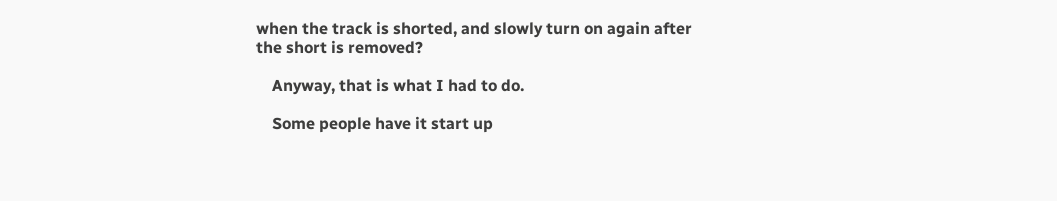when the track is shorted, and slowly turn on again after the short is removed?

    Anyway, that is what I had to do.

    Some people have it start up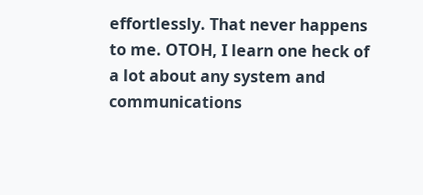effortlessly. That never happens to me. OTOH, I learn one heck of a lot about any system and communications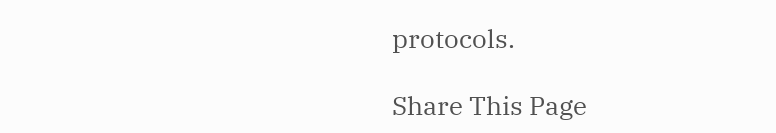protocols.

Share This Page